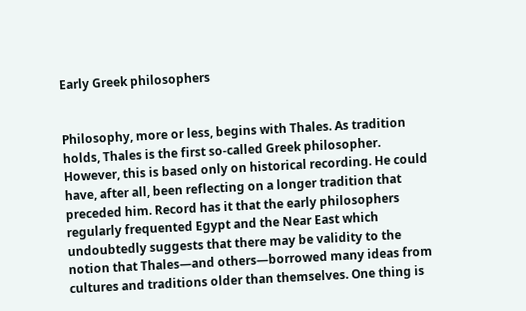Early Greek philosophers


Philosophy, more or less, begins with Thales. As tradition holds, Thales is the first so-called Greek philosopher. However, this is based only on historical recording. He could have, after all, been reflecting on a longer tradition that preceded him. Record has it that the early philosophers regularly frequented Egypt and the Near East which undoubtedly suggests that there may be validity to the notion that Thales—and others—borrowed many ideas from cultures and traditions older than themselves. One thing is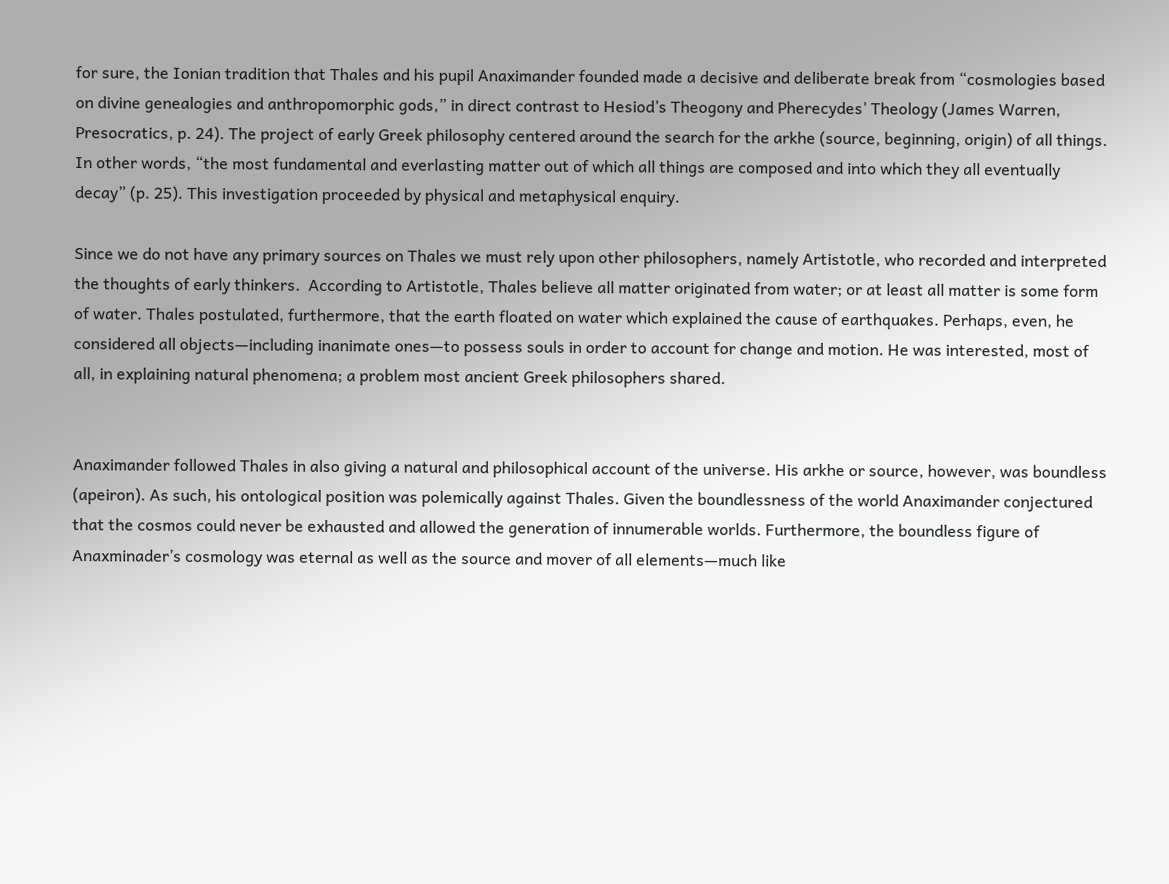for sure, the Ionian tradition that Thales and his pupil Anaximander founded made a decisive and deliberate break from “cosmologies based on divine genealogies and anthropomorphic gods,” in direct contrast to Hesiod’s Theogony and Pherecydes’ Theology (James Warren, Presocratics, p. 24). The project of early Greek philosophy centered around the search for the arkhe (source, beginning, origin) of all things. In other words, “the most fundamental and everlasting matter out of which all things are composed and into which they all eventually decay” (p. 25). This investigation proceeded by physical and metaphysical enquiry.

Since we do not have any primary sources on Thales we must rely upon other philosophers, namely Artistotle, who recorded and interpreted the thoughts of early thinkers.  According to Artistotle, Thales believe all matter originated from water; or at least all matter is some form of water. Thales postulated, furthermore, that the earth floated on water which explained the cause of earthquakes. Perhaps, even, he considered all objects—including inanimate ones—to possess souls in order to account for change and motion. He was interested, most of all, in explaining natural phenomena; a problem most ancient Greek philosophers shared.


Anaximander followed Thales in also giving a natural and philosophical account of the universe. His arkhe or source, however, was boundless (apeiron). As such, his ontological position was polemically against Thales. Given the boundlessness of the world Anaximander conjectured that the cosmos could never be exhausted and allowed the generation of innumerable worlds. Furthermore, the boundless figure of Anaxminader’s cosmology was eternal as well as the source and mover of all elements—much like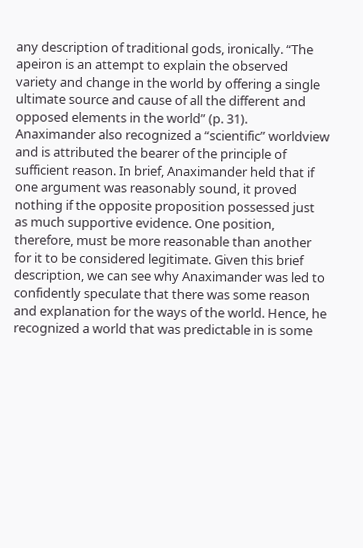any description of traditional gods, ironically. “The apeiron is an attempt to explain the observed variety and change in the world by offering a single ultimate source and cause of all the different and opposed elements in the world” (p. 31). Anaximander also recognized a “scientific” worldview and is attributed the bearer of the principle of sufficient reason. In brief, Anaximander held that if one argument was reasonably sound, it proved nothing if the opposite proposition possessed just as much supportive evidence. One position, therefore, must be more reasonable than another for it to be considered legitimate. Given this brief description, we can see why Anaximander was led to confidently speculate that there was some reason and explanation for the ways of the world. Hence, he recognized a world that was predictable in is some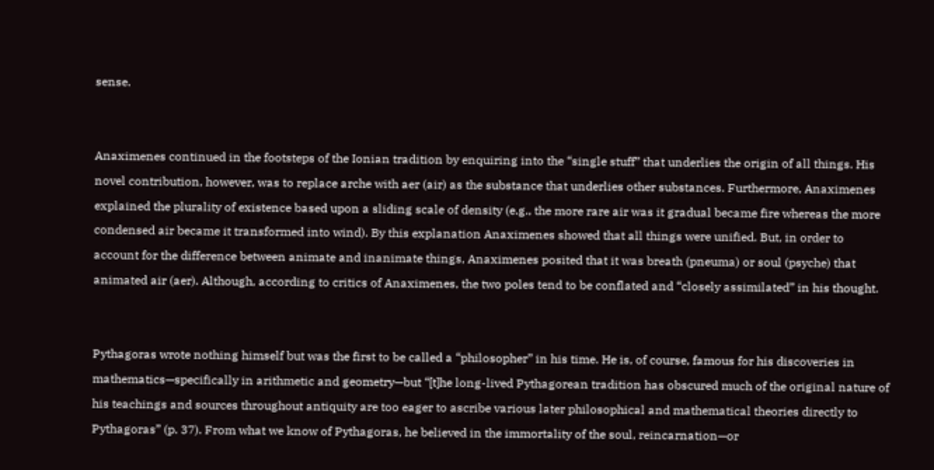sense.


Anaximenes continued in the footsteps of the Ionian tradition by enquiring into the “single stuff” that underlies the origin of all things. His novel contribution, however, was to replace arche with aer (air) as the substance that underlies other substances. Furthermore, Anaximenes explained the plurality of existence based upon a sliding scale of density (e.g., the more rare air was it gradual became fire whereas the more condensed air became it transformed into wind). By this explanation Anaximenes showed that all things were unified. But, in order to account for the difference between animate and inanimate things, Anaximenes posited that it was breath (pneuma) or soul (psyche) that animated air (aer). Although, according to critics of Anaximenes, the two poles tend to be conflated and “closely assimilated” in his thought.


Pythagoras wrote nothing himself but was the first to be called a “philosopher” in his time. He is, of course, famous for his discoveries in mathematics—specifically in arithmetic and geometry—but “[t]he long-lived Pythagorean tradition has obscured much of the original nature of his teachings and sources throughout antiquity are too eager to ascribe various later philosophical and mathematical theories directly to Pythagoras” (p. 37). From what we know of Pythagoras, he believed in the immortality of the soul, reincarnation—or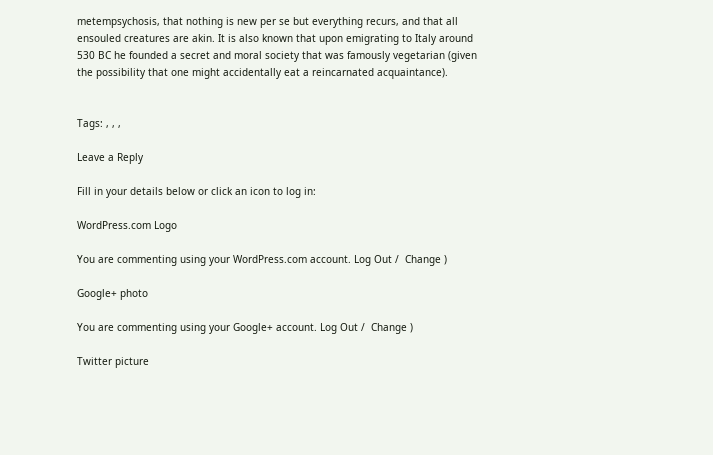metempsychosis, that nothing is new per se but everything recurs, and that all ensouled creatures are akin. It is also known that upon emigrating to Italy around 530 BC he founded a secret and moral society that was famously vegetarian (given the possibility that one might accidentally eat a reincarnated acquaintance).


Tags: , , ,

Leave a Reply

Fill in your details below or click an icon to log in:

WordPress.com Logo

You are commenting using your WordPress.com account. Log Out /  Change )

Google+ photo

You are commenting using your Google+ account. Log Out /  Change )

Twitter picture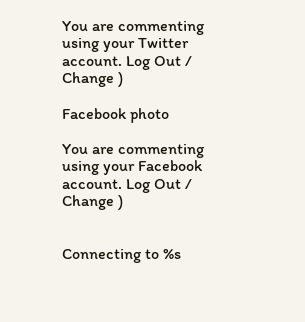You are commenting using your Twitter account. Log Out /  Change )

Facebook photo

You are commenting using your Facebook account. Log Out /  Change )


Connecting to %s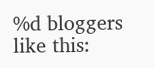%d bloggers like this: